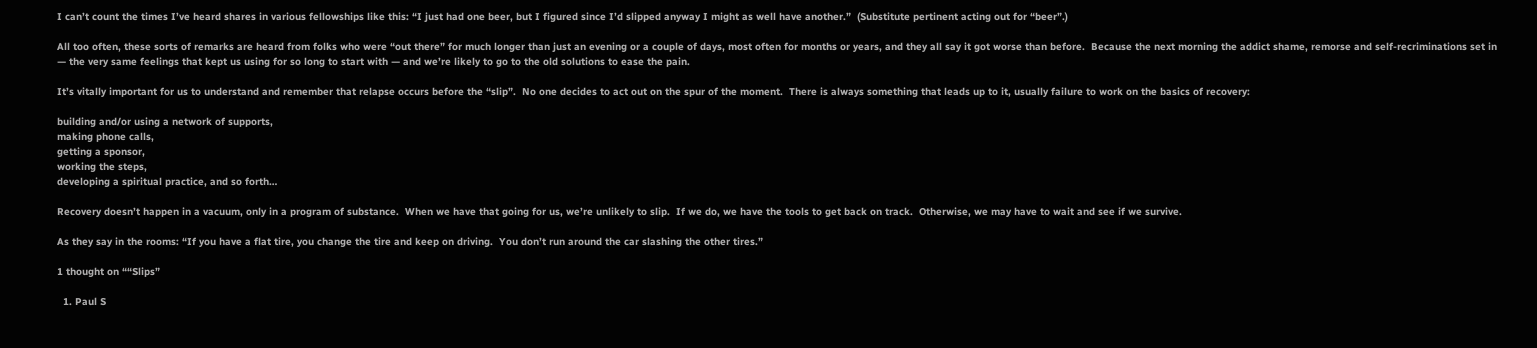I can’t count the times I’ve heard shares in various fellowships like this: “I just had one beer, but I figured since I’d slipped anyway I might as well have another.”  (Substitute pertinent acting out for “beer”.)

All too often, these sorts of remarks are heard from folks who were “out there” for much longer than just an evening or a couple of days, most often for months or years, and they all say it got worse than before.  Because the next morning the addict shame, remorse and self-recriminations set in — the very same feelings that kept us using for so long to start with — and we’re likely to go to the old solutions to ease the pain.

It’s vitally important for us to understand and remember that relapse occurs before the “slip”.  No one decides to act out on the spur of the moment.  There is always something that leads up to it, usually failure to work on the basics of recovery:

building and/or using a network of supports,
making phone calls,
getting a sponsor,
working the steps,
developing a spiritual practice, and so forth…

Recovery doesn’t happen in a vacuum, only in a program of substance.  When we have that going for us, we’re unlikely to slip.  If we do, we have the tools to get back on track.  Otherwise, we may have to wait and see if we survive.

As they say in the rooms: “If you have a flat tire, you change the tire and keep on driving.  You don’t run around the car slashing the other tires.”

1 thought on ““Slips”

  1. Paul S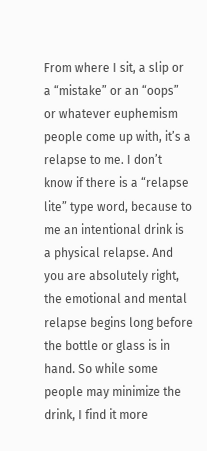From where I sit, a slip or a “mistake” or an “oops” or whatever euphemism people come up with, it’s a relapse to me. I don’t know if there is a “relapse lite” type word, because to me an intentional drink is a physical relapse. And you are absolutely right, the emotional and mental relapse begins long before the bottle or glass is in hand. So while some people may minimize the drink, I find it more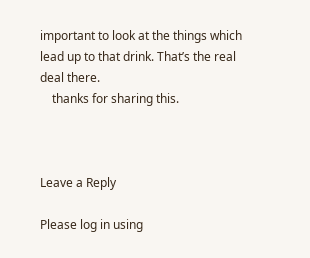important to look at the things which lead up to that drink. That’s the real deal there.
    thanks for sharing this.



Leave a Reply

Please log in using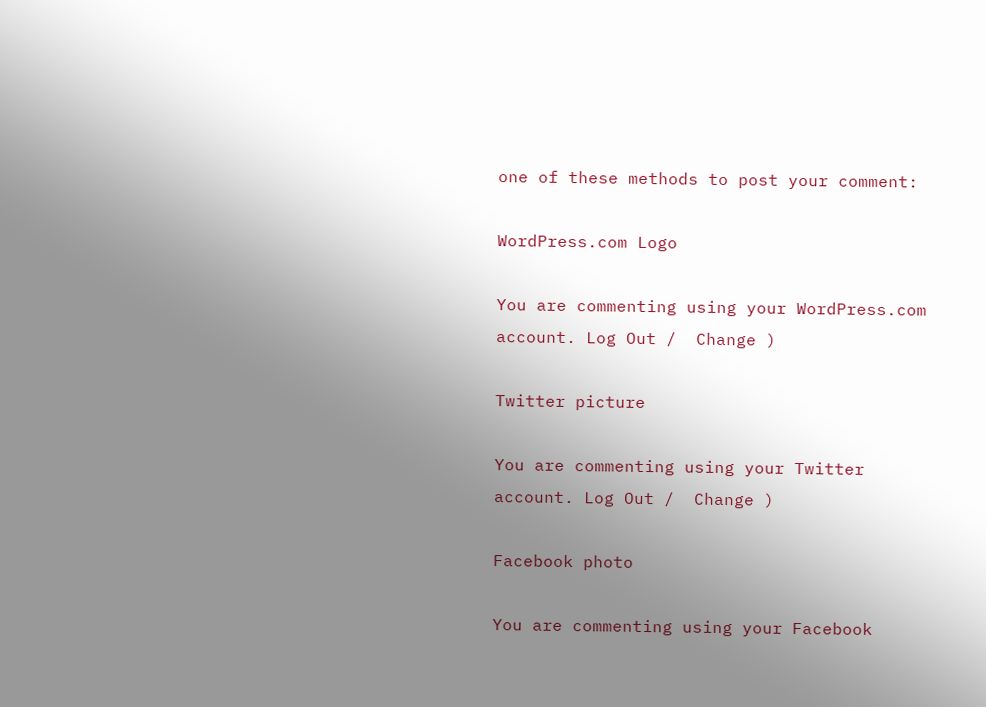one of these methods to post your comment:

WordPress.com Logo

You are commenting using your WordPress.com account. Log Out /  Change )

Twitter picture

You are commenting using your Twitter account. Log Out /  Change )

Facebook photo

You are commenting using your Facebook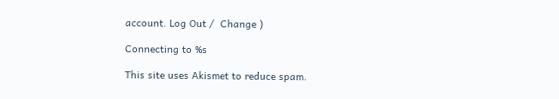account. Log Out /  Change )

Connecting to %s

This site uses Akismet to reduce spam.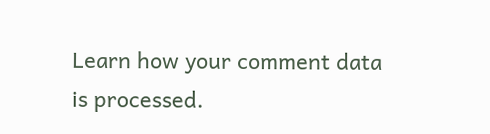Learn how your comment data is processed.